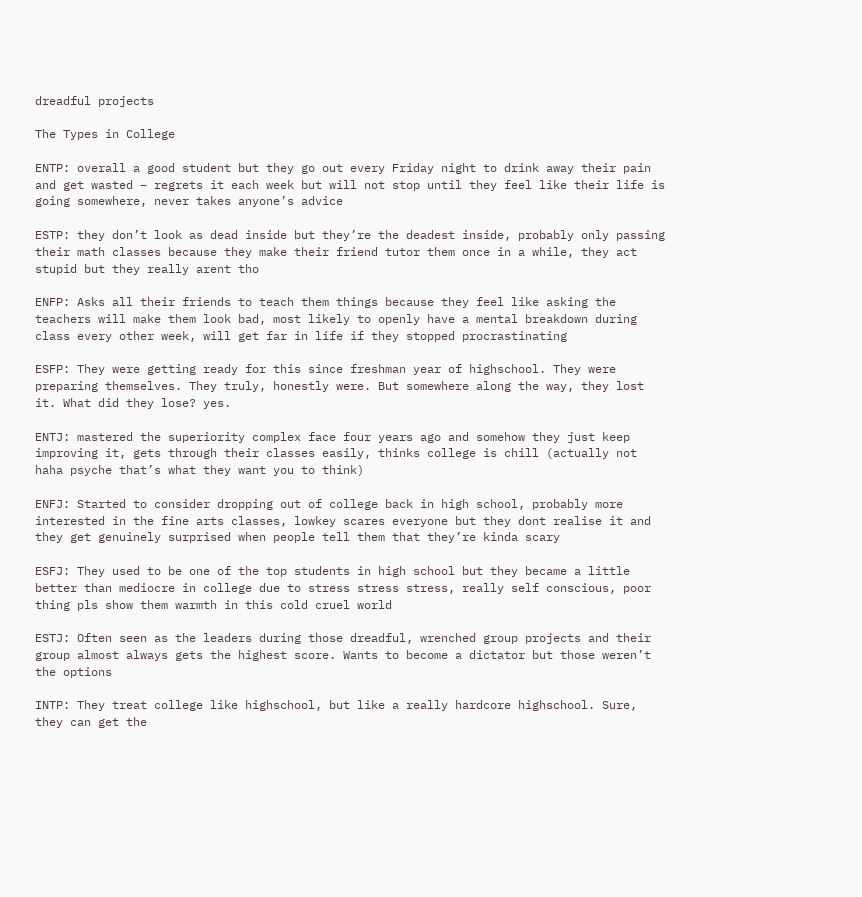dreadful projects

The Types in College

ENTP: overall a good student but they go out every Friday night to drink away their pain and get wasted – regrets it each week but will not stop until they feel like their life is going somewhere, never takes anyone’s advice

ESTP: they don’t look as dead inside but they’re the deadest inside, probably only passing their math classes because they make their friend tutor them once in a while, they act stupid but they really arent tho

ENFP: Asks all their friends to teach them things because they feel like asking the teachers will make them look bad, most likely to openly have a mental breakdown during class every other week, will get far in life if they stopped procrastinating

ESFP: They were getting ready for this since freshman year of highschool. They were preparing themselves. They truly, honestly were. But somewhere along the way, they lost it. What did they lose? yes.

ENTJ: mastered the superiority complex face four years ago and somehow they just keep improving it, gets through their classes easily, thinks college is chill (actually not haha psyche that’s what they want you to think)

ENFJ: Started to consider dropping out of college back in high school, probably more interested in the fine arts classes, lowkey scares everyone but they dont realise it and they get genuinely surprised when people tell them that they’re kinda scary

ESFJ: They used to be one of the top students in high school but they became a little better than mediocre in college due to stress stress stress, really self conscious, poor thing pls show them warmth in this cold cruel world

ESTJ: Often seen as the leaders during those dreadful, wrenched group projects and their group almost always gets the highest score. Wants to become a dictator but those weren’t the options

INTP: They treat college like highschool, but like a really hardcore highschool. Sure, they can get the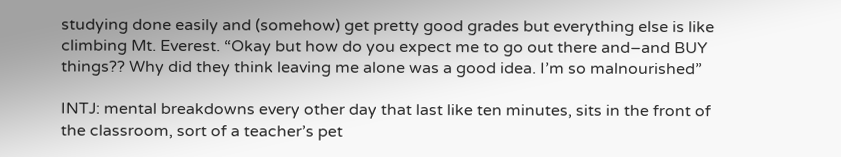studying done easily and (somehow) get pretty good grades but everything else is like climbing Mt. Everest. “Okay but how do you expect me to go out there and–and BUY things?? Why did they think leaving me alone was a good idea. I’m so malnourished”

INTJ: mental breakdowns every other day that last like ten minutes, sits in the front of the classroom, sort of a teacher’s pet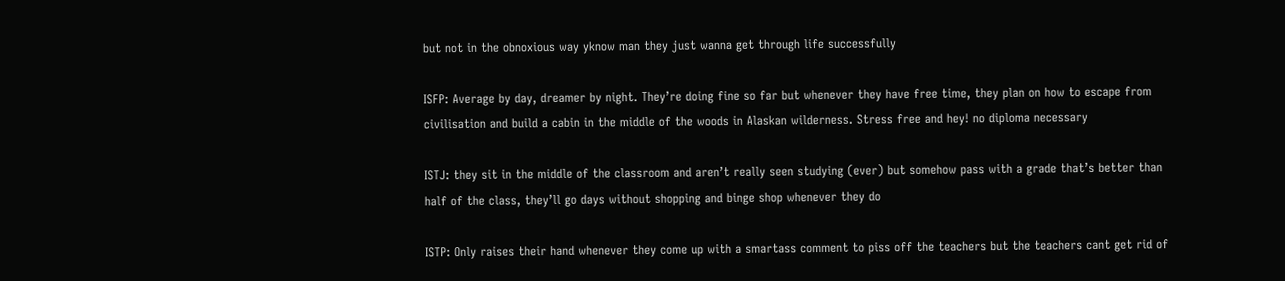but not in the obnoxious way yknow man they just wanna get through life successfully

ISFP: Average by day, dreamer by night. They’re doing fine so far but whenever they have free time, they plan on how to escape from civilisation and build a cabin in the middle of the woods in Alaskan wilderness. Stress free and hey! no diploma necessary

ISTJ: they sit in the middle of the classroom and aren’t really seen studying (ever) but somehow pass with a grade that’s better than half of the class, they’ll go days without shopping and binge shop whenever they do

ISTP: Only raises their hand whenever they come up with a smartass comment to piss off the teachers but the teachers cant get rid of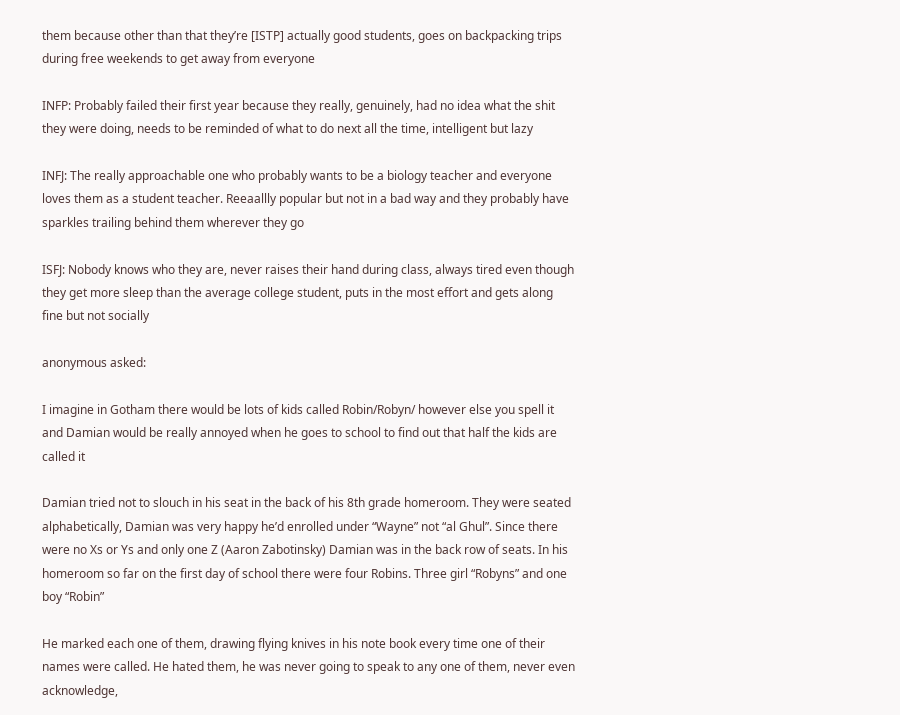them because other than that they’re [ISTP] actually good students, goes on backpacking trips during free weekends to get away from everyone

INFP: Probably failed their first year because they really, genuinely, had no idea what the shit they were doing, needs to be reminded of what to do next all the time, intelligent but lazy

INFJ: The really approachable one who probably wants to be a biology teacher and everyone loves them as a student teacher. Reeaallly popular but not in a bad way and they probably have sparkles trailing behind them wherever they go

ISFJ: Nobody knows who they are, never raises their hand during class, always tired even though they get more sleep than the average college student, puts in the most effort and gets along fine but not socially

anonymous asked:

I imagine in Gotham there would be lots of kids called Robin/Robyn/ however else you spell it and Damian would be really annoyed when he goes to school to find out that half the kids are called it

Damian tried not to slouch in his seat in the back of his 8th grade homeroom. They were seated alphabetically, Damian was very happy he’d enrolled under “Wayne” not “al Ghul”. Since there were no Xs or Ys and only one Z (Aaron Zabotinsky) Damian was in the back row of seats. In his homeroom so far on the first day of school there were four Robins. Three girl “Robyns” and one boy “Robin”

He marked each one of them, drawing flying knives in his note book every time one of their names were called. He hated them, he was never going to speak to any one of them, never even acknowledge,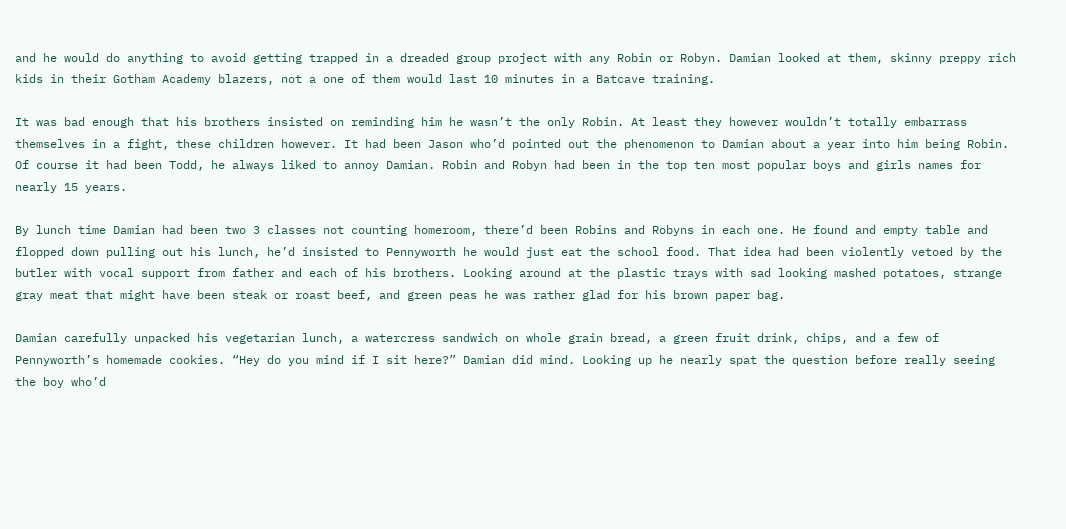and he would do anything to avoid getting trapped in a dreaded group project with any Robin or Robyn. Damian looked at them, skinny preppy rich kids in their Gotham Academy blazers, not a one of them would last 10 minutes in a Batcave training.

It was bad enough that his brothers insisted on reminding him he wasn’t the only Robin. At least they however wouldn’t totally embarrass themselves in a fight, these children however. It had been Jason who’d pointed out the phenomenon to Damian about a year into him being Robin. Of course it had been Todd, he always liked to annoy Damian. Robin and Robyn had been in the top ten most popular boys and girls names for nearly 15 years.

By lunch time Damian had been two 3 classes not counting homeroom, there’d been Robins and Robyns in each one. He found and empty table and flopped down pulling out his lunch, he’d insisted to Pennyworth he would just eat the school food. That idea had been violently vetoed by the butler with vocal support from father and each of his brothers. Looking around at the plastic trays with sad looking mashed potatoes, strange gray meat that might have been steak or roast beef, and green peas he was rather glad for his brown paper bag.

Damian carefully unpacked his vegetarian lunch, a watercress sandwich on whole grain bread, a green fruit drink, chips, and a few of Pennyworth’s homemade cookies. “Hey do you mind if I sit here?” Damian did mind. Looking up he nearly spat the question before really seeing the boy who’d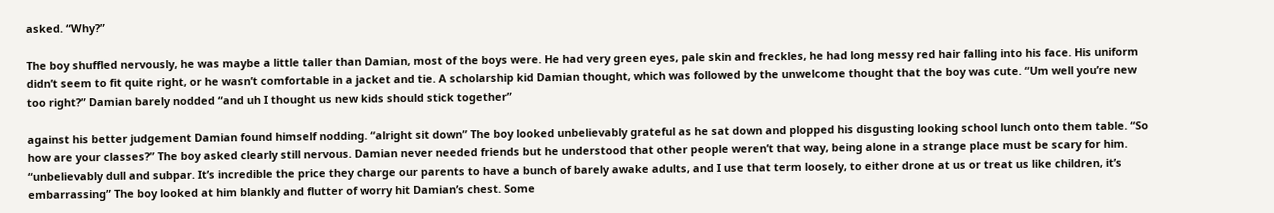asked. “Why?”

The boy shuffled nervously, he was maybe a little taller than Damian, most of the boys were. He had very green eyes, pale skin and freckles, he had long messy red hair falling into his face. His uniform didn’t seem to fit quite right, or he wasn’t comfortable in a jacket and tie. A scholarship kid Damian thought, which was followed by the unwelcome thought that the boy was cute. “Um well you’re new too right?” Damian barely nodded “and uh I thought us new kids should stick together”

against his better judgement Damian found himself nodding. “alright sit down” The boy looked unbelievably grateful as he sat down and plopped his disgusting looking school lunch onto them table. “So how are your classes?” The boy asked clearly still nervous. Damian never needed friends but he understood that other people weren’t that way, being alone in a strange place must be scary for him. “unbelievably dull and subpar. It’s incredible the price they charge our parents to have a bunch of barely awake adults, and I use that term loosely, to either drone at us or treat us like children, it’s embarrassing” The boy looked at him blankly and flutter of worry hit Damian’s chest. Some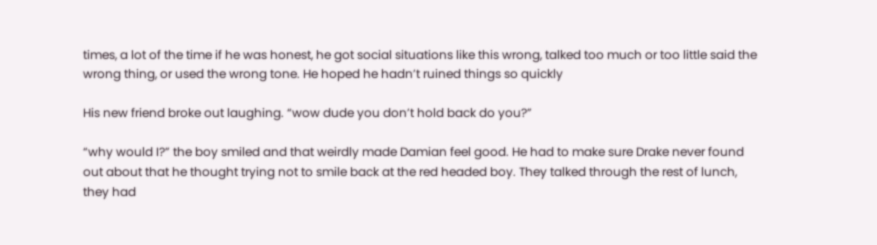times, a lot of the time if he was honest, he got social situations like this wrong, talked too much or too little said the wrong thing, or used the wrong tone. He hoped he hadn’t ruined things so quickly

His new friend broke out laughing. “wow dude you don’t hold back do you?”

“why would I?” the boy smiled and that weirdly made Damian feel good. He had to make sure Drake never found out about that he thought trying not to smile back at the red headed boy. They talked through the rest of lunch, they had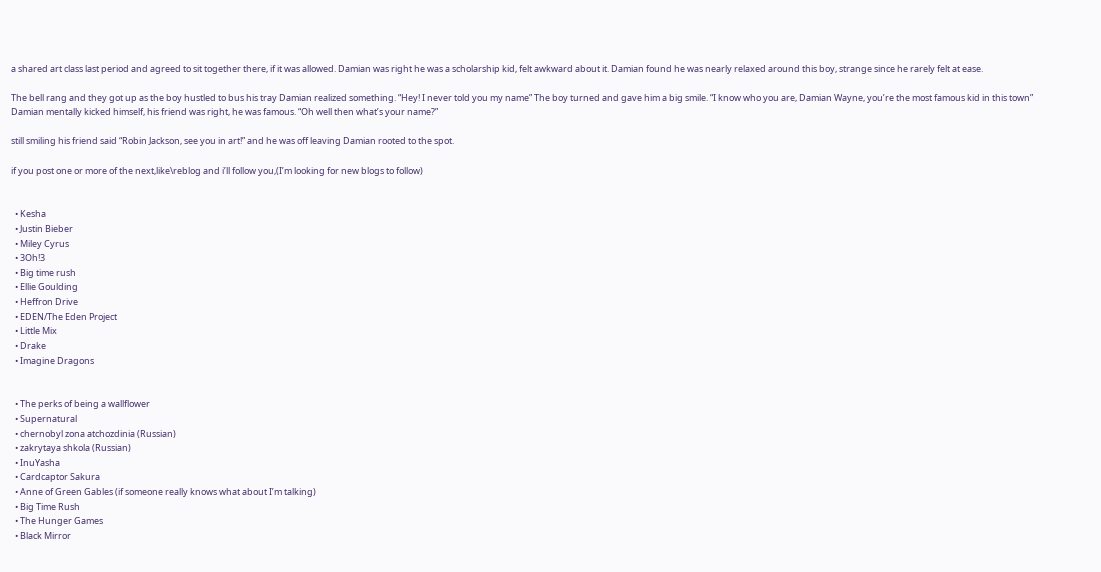a shared art class last period and agreed to sit together there, if it was allowed. Damian was right he was a scholarship kid, felt awkward about it. Damian found he was nearly relaxed around this boy, strange since he rarely felt at ease.

The bell rang and they got up as the boy hustled to bus his tray Damian realized something. “Hey! I never told you my name” The boy turned and gave him a big smile. “I know who you are, Damian Wayne, you’re the most famous kid in this town” Damian mentally kicked himself, his friend was right, he was famous. “Oh well then what’s your name?”

still smiling his friend said “Robin Jackson, see you in art!” and he was off leaving Damian rooted to the spot.

if you post one or more of the next,like\reblog and i’ll follow you,(I’m looking for new blogs to follow)


  • Kesha
  • Justin Bieber
  • Miley Cyrus
  • 3Oh!3
  • Big time rush
  • Ellie Goulding
  • Heffron Drive
  • EDEN/The Eden Project
  • Little Mix
  • Drake
  • Imagine Dragons


  • The perks of being a wallflower
  • Supernatural
  • chernobyl zona atchozdinia (Russian)
  • zakrytaya shkola (Russian)
  • InuYasha
  • Cardcaptor Sakura
  • Anne of Green Gables (if someone really knows what about I’m talking)
  • Big Time Rush
  • The Hunger Games
  • Black Mirror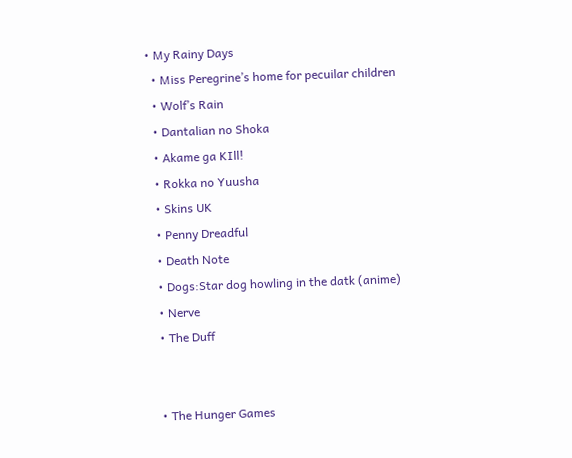• My Rainy Days
  • Miss Peregrine’s home for pecuilar children
  • Wolf’s Rain
  • Dantalian no Shoka
  • Akame ga KIll!
  • Rokka no Yuusha
  • Skins UK
  • Penny Dreadful
  • Death Note
  • Dogs:Star dog howling in the datk (anime)
  • Nerve
  • The Duff


  • The Hunger Games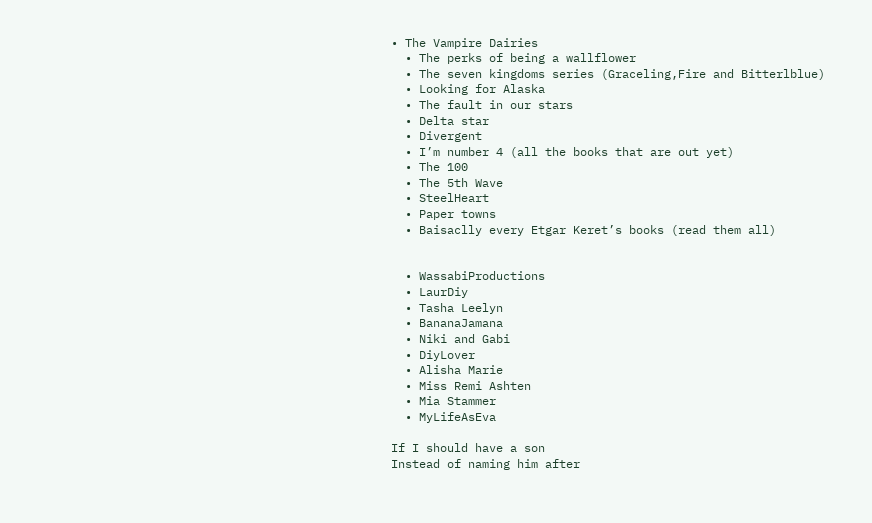• The Vampire Dairies
  • The perks of being a wallflower
  • The seven kingdoms series (Graceling,Fire and Bitterlblue)
  • Looking for Alaska
  • The fault in our stars
  • Delta star
  • Divergent
  • I’m number 4 (all the books that are out yet)
  • The 100
  • The 5th Wave
  • SteelHeart
  • Paper towns
  • Baisaclly every Etgar Keret’s books (read them all)


  • WassabiProductions
  • LaurDiy
  • Tasha Leelyn
  • BananaJamana
  • Niki and Gabi
  • DiyLover
  • Alisha Marie
  • Miss Remi Ashten
  • Mia Stammer
  • MyLifeAsEva

If I should have a son
Instead of naming him after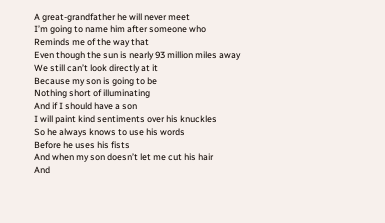A great-grandfather he will never meet
I’m going to name him after someone who
Reminds me of the way that
Even though the sun is nearly 93 million miles away
We still can’t look directly at it
Because my son is going to be
Nothing short of illuminating
And if I should have a son
I will paint kind sentiments over his knuckles
So he always knows to use his words
Before he uses his fists
And when my son doesn’t let me cut his hair
And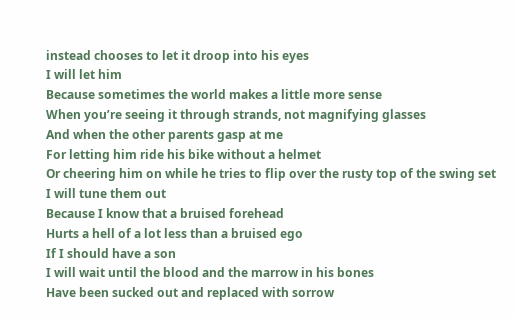instead chooses to let it droop into his eyes
I will let him
Because sometimes the world makes a little more sense
When you’re seeing it through strands, not magnifying glasses
And when the other parents gasp at me
For letting him ride his bike without a helmet
Or cheering him on while he tries to flip over the rusty top of the swing set
I will tune them out
Because I know that a bruised forehead
Hurts a hell of a lot less than a bruised ego
If I should have a son
I will wait until the blood and the marrow in his bones
Have been sucked out and replaced with sorrow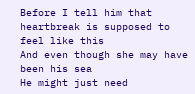Before I tell him that heartbreak is supposed to feel like this
And even though she may have been his sea
He might just need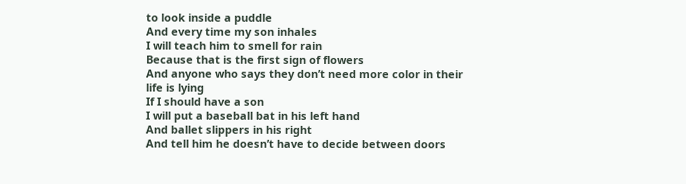to look inside a puddle
And every time my son inhales
I will teach him to smell for rain
Because that is the first sign of flowers
And anyone who says they don’t need more color in their life is lying
If I should have a son
I will put a baseball bat in his left hand
And ballet slippers in his right
And tell him he doesn’t have to decide between doors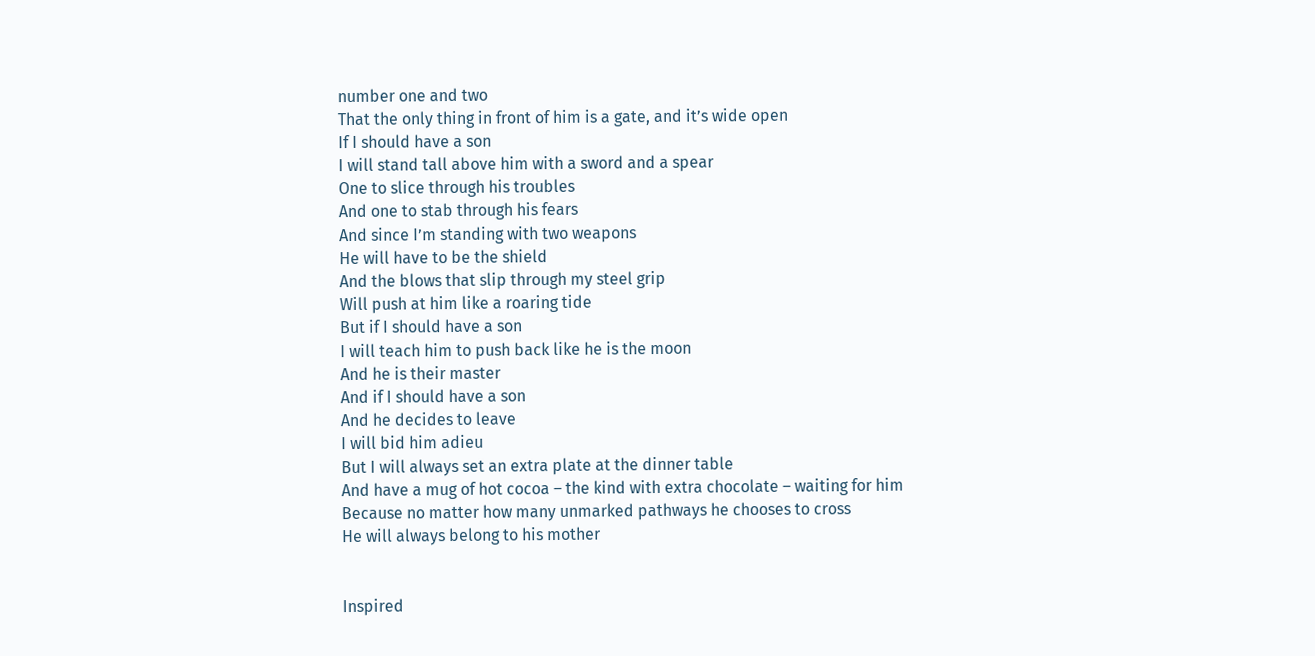number one and two
That the only thing in front of him is a gate, and it’s wide open
If I should have a son
I will stand tall above him with a sword and a spear
One to slice through his troubles
And one to stab through his fears
And since I’m standing with two weapons
He will have to be the shield
And the blows that slip through my steel grip
Will push at him like a roaring tide
But if I should have a son
I will teach him to push back like he is the moon
And he is their master
And if I should have a son
And he decides to leave
I will bid him adieu
But I will always set an extra plate at the dinner table
And have a mug of hot cocoa – the kind with extra chocolate – waiting for him
Because no matter how many unmarked pathways he chooses to cross
He will always belong to his mother


Inspired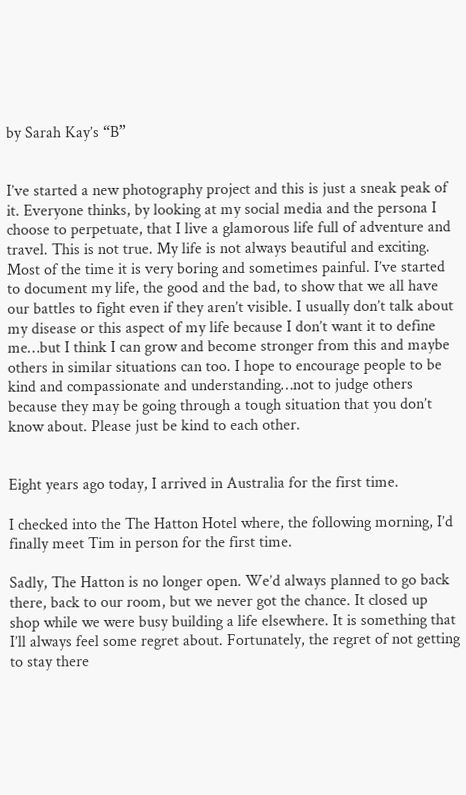by Sarah Kay’s “B”


I’ve started a new photography project and this is just a sneak peak of it. Everyone thinks, by looking at my social media and the persona I choose to perpetuate, that I live a glamorous life full of adventure and travel. This is not true. My life is not always beautiful and exciting. Most of the time it is very boring and sometimes painful. I’ve started to document my life, the good and the bad, to show that we all have our battles to fight even if they aren’t visible. I usually don’t talk about my disease or this aspect of my life because I don’t want it to define me…but I think I can grow and become stronger from this and maybe others in similar situations can too. I hope to encourage people to be kind and compassionate and understanding…not to judge others because they may be going through a tough situation that you don’t know about. Please just be kind to each other.


Eight years ago today, I arrived in Australia for the first time.

I checked into the The Hatton Hotel where, the following morning, I’d finally meet Tim in person for the first time.

Sadly, The Hatton is no longer open. We’d always planned to go back there, back to our room, but we never got the chance. It closed up shop while we were busy building a life elsewhere. It is something that I’ll always feel some regret about. Fortunately, the regret of not getting to stay there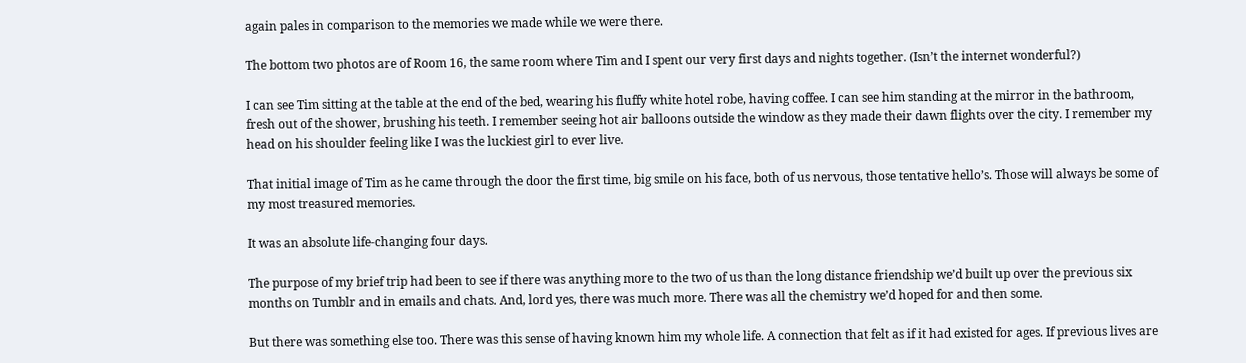again pales in comparison to the memories we made while we were there.

The bottom two photos are of Room 16, the same room where Tim and I spent our very first days and nights together. (Isn’t the internet wonderful?)

I can see Tim sitting at the table at the end of the bed, wearing his fluffy white hotel robe, having coffee. I can see him standing at the mirror in the bathroom, fresh out of the shower, brushing his teeth. I remember seeing hot air balloons outside the window as they made their dawn flights over the city. I remember my head on his shoulder feeling like I was the luckiest girl to ever live.

That initial image of Tim as he came through the door the first time, big smile on his face, both of us nervous, those tentative hello’s. Those will always be some of my most treasured memories.

It was an absolute life-changing four days.

The purpose of my brief trip had been to see if there was anything more to the two of us than the long distance friendship we’d built up over the previous six months on Tumblr and in emails and chats. And, lord yes, there was much more. There was all the chemistry we’d hoped for and then some.

But there was something else too. There was this sense of having known him my whole life. A connection that felt as if it had existed for ages. If previous lives are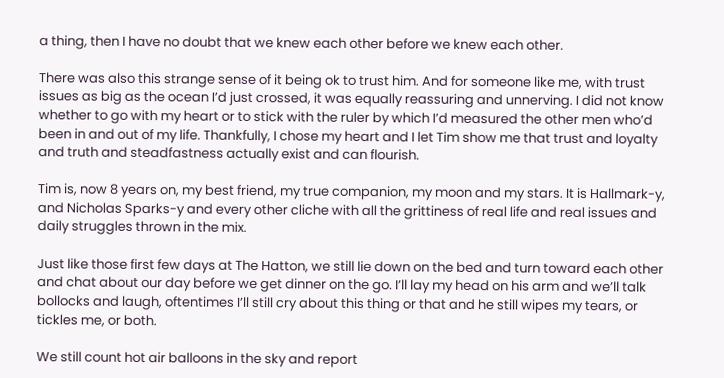a thing, then I have no doubt that we knew each other before we knew each other.

There was also this strange sense of it being ok to trust him. And for someone like me, with trust issues as big as the ocean I’d just crossed, it was equally reassuring and unnerving. I did not know whether to go with my heart or to stick with the ruler by which I’d measured the other men who’d been in and out of my life. Thankfully, I chose my heart and I let Tim show me that trust and loyalty and truth and steadfastness actually exist and can flourish.

Tim is, now 8 years on, my best friend, my true companion, my moon and my stars. It is Hallmark-y, and Nicholas Sparks-y and every other cliche with all the grittiness of real life and real issues and daily struggles thrown in the mix.

Just like those first few days at The Hatton, we still lie down on the bed and turn toward each other and chat about our day before we get dinner on the go. I’ll lay my head on his arm and we’ll talk bollocks and laugh, oftentimes I’ll still cry about this thing or that and he still wipes my tears, or tickles me, or both.

We still count hot air balloons in the sky and report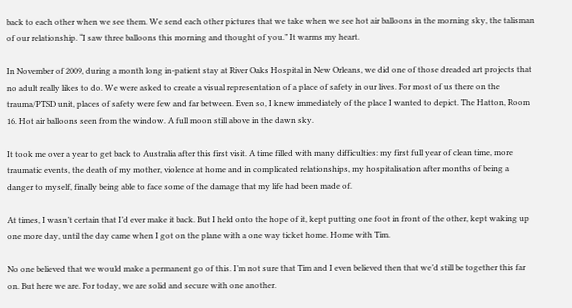back to each other when we see them. We send each other pictures that we take when we see hot air balloons in the morning sky, the talisman of our relationship. “I saw three balloons this morning and thought of you.” It warms my heart.

In November of 2009, during a month long in-patient stay at River Oaks Hospital in New Orleans, we did one of those dreaded art projects that no adult really likes to do. We were asked to create a visual representation of a place of safety in our lives. For most of us there on the trauma/PTSD unit, places of safety were few and far between. Even so, I knew immediately of the place I wanted to depict. The Hatton, Room 16. Hot air balloons seen from the window. A full moon still above in the dawn sky.

It took me over a year to get back to Australia after this first visit. A time filled with many difficulties: my first full year of clean time, more traumatic events, the death of my mother, violence at home and in complicated relationships, my hospitalisation after months of being a danger to myself, finally being able to face some of the damage that my life had been made of.

At times, I wasn’t certain that I’d ever make it back. But I held onto the hope of it, kept putting one foot in front of the other, kept waking up one more day, until the day came when I got on the plane with a one way ticket home. Home with Tim.

No one believed that we would make a permanent go of this. I’m not sure that Tim and I even believed then that we’d still be together this far on. But here we are. For today, we are solid and secure with one another.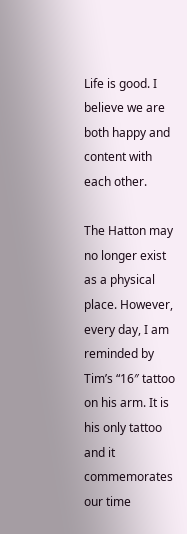Life is good. I believe we are both happy and content with each other.

The Hatton may no longer exist as a physical place. However, every day, I am reminded by Tim’s “16″ tattoo on his arm. It is his only tattoo and it commemorates our time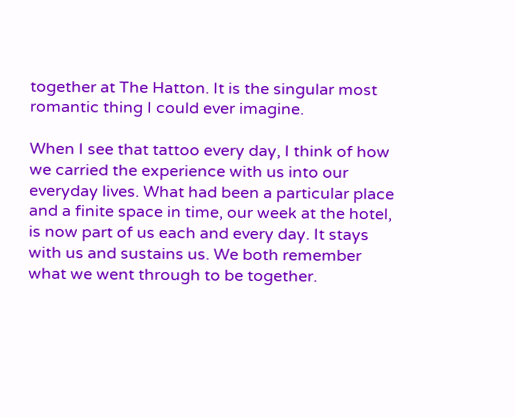together at The Hatton. It is the singular most romantic thing I could ever imagine.

When I see that tattoo every day, I think of how we carried the experience with us into our everyday lives. What had been a particular place and a finite space in time, our week at the hotel, is now part of us each and every day. It stays with us and sustains us. We both remember what we went through to be together.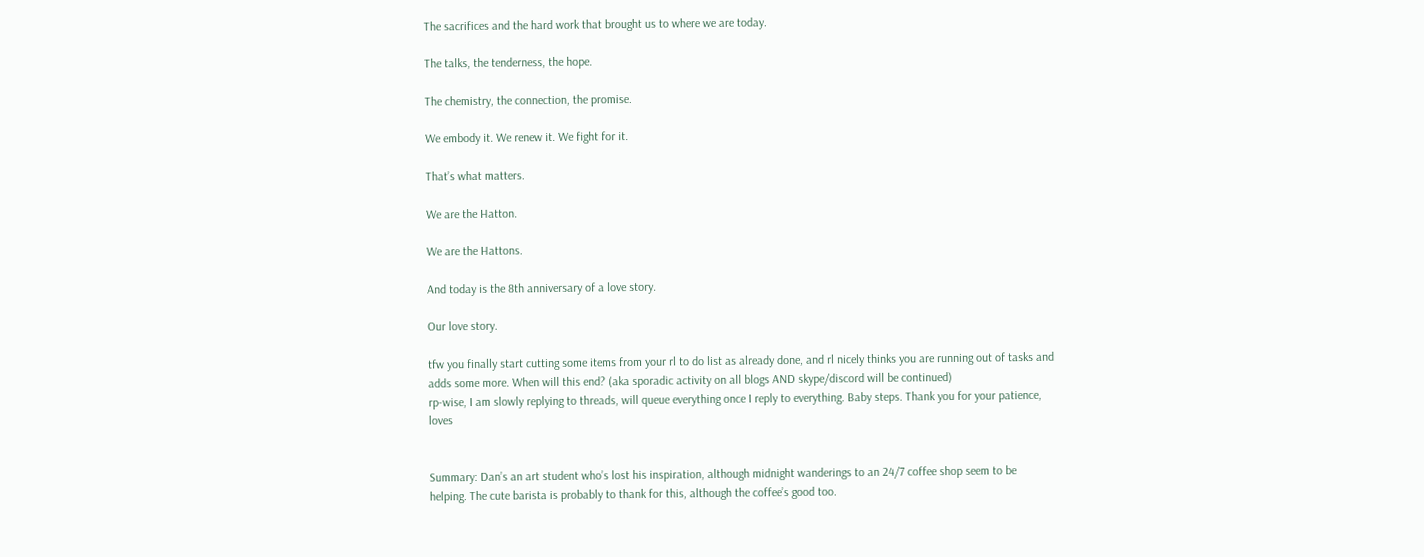The sacrifices and the hard work that brought us to where we are today.

The talks, the tenderness, the hope.

The chemistry, the connection, the promise.

We embody it. We renew it. We fight for it.

That’s what matters.

We are the Hatton.

We are the Hattons.

And today is the 8th anniversary of a love story.

Our love story.

tfw you finally start cutting some items from your rl to do list as already done, and rl nicely thinks you are running out of tasks and adds some more. When will this end? (aka sporadic activity on all blogs AND skype/discord will be continued)
rp-wise, I am slowly replying to threads, will queue everything once I reply to everything. Baby steps. Thank you for your patience, loves


Summary: Dan’s an art student who’s lost his inspiration, although midnight wanderings to an 24/7 coffee shop seem to be helping. The cute barista is probably to thank for this, although the coffee’s good too.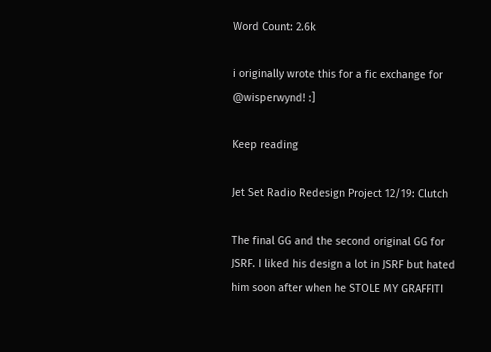Word Count: 2.6k

i originally wrote this for a fic exchange for @wisperwynd! :]

Keep reading

Jet Set Radio Redesign Project 12/19: Clutch

The final GG and the second original GG for JSRF. I liked his design a lot in JSRF but hated him soon after when he STOLE MY GRAFFITI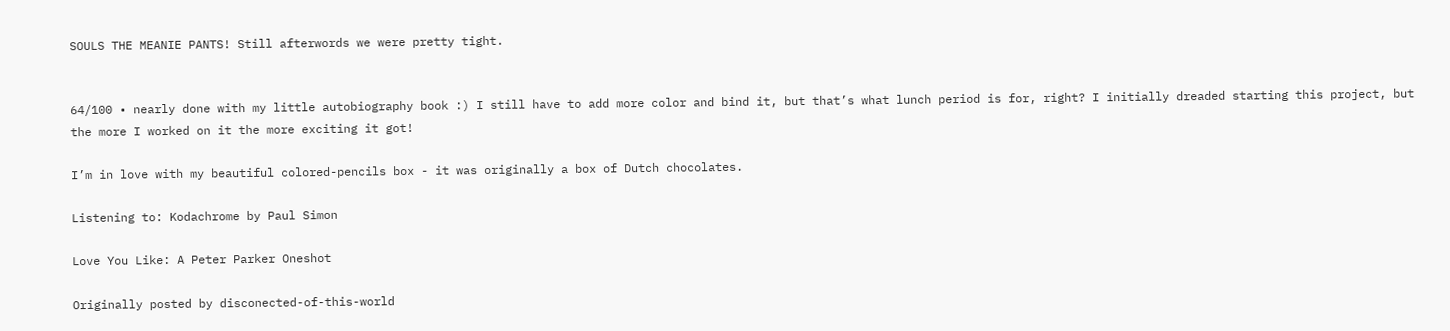SOULS THE MEANIE PANTS! Still afterwords we were pretty tight.


64/100 • nearly done with my little autobiography book :) I still have to add more color and bind it, but that’s what lunch period is for, right? I initially dreaded starting this project, but the more I worked on it the more exciting it got!

I’m in love with my beautiful colored-pencils box - it was originally a box of Dutch chocolates.

Listening to: Kodachrome by Paul Simon

Love You Like: A Peter Parker Oneshot

Originally posted by disconected-of-this-world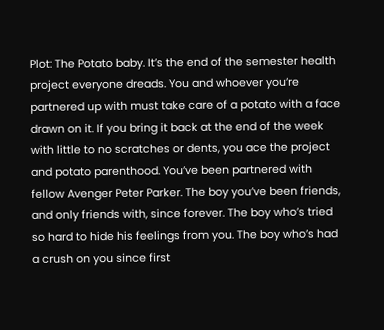Plot: The Potato baby. It’s the end of the semester health project everyone dreads. You and whoever you’re partnered up with must take care of a potato with a face drawn on it. If you bring it back at the end of the week with little to no scratches or dents, you ace the project and potato parenthood. You’ve been partnered with fellow Avenger Peter Parker. The boy you’ve been friends, and only friends with, since forever. The boy who’s tried so hard to hide his feelings from you. The boy who’s had a crush on you since first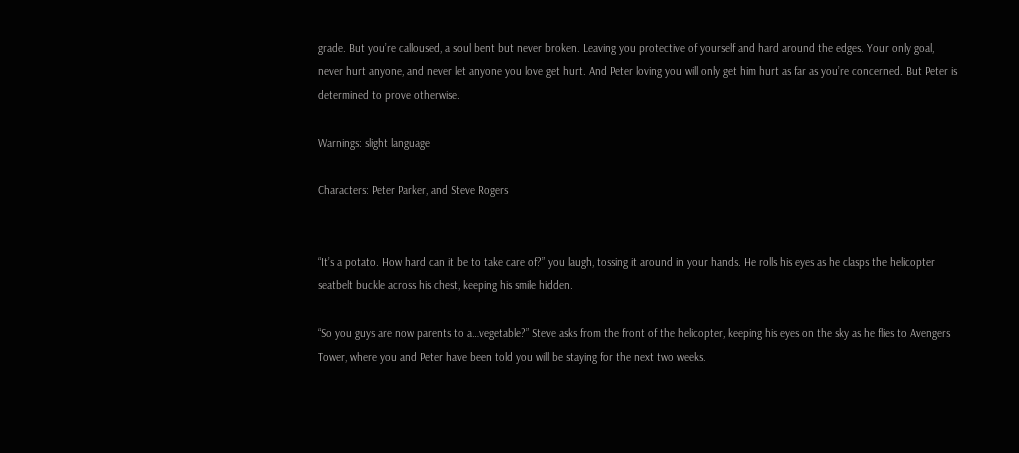grade. But you’re calloused, a soul bent but never broken. Leaving you protective of yourself and hard around the edges. Your only goal, never hurt anyone, and never let anyone you love get hurt. And Peter loving you will only get him hurt as far as you’re concerned. But Peter is determined to prove otherwise.

Warnings: slight language

Characters: Peter Parker, and Steve Rogers


“It’s a potato. How hard can it be to take care of?” you laugh, tossing it around in your hands. He rolls his eyes as he clasps the helicopter seatbelt buckle across his chest, keeping his smile hidden.

“So you guys are now parents to a…vegetable?” Steve asks from the front of the helicopter, keeping his eyes on the sky as he flies to Avengers Tower, where you and Peter have been told you will be staying for the next two weeks.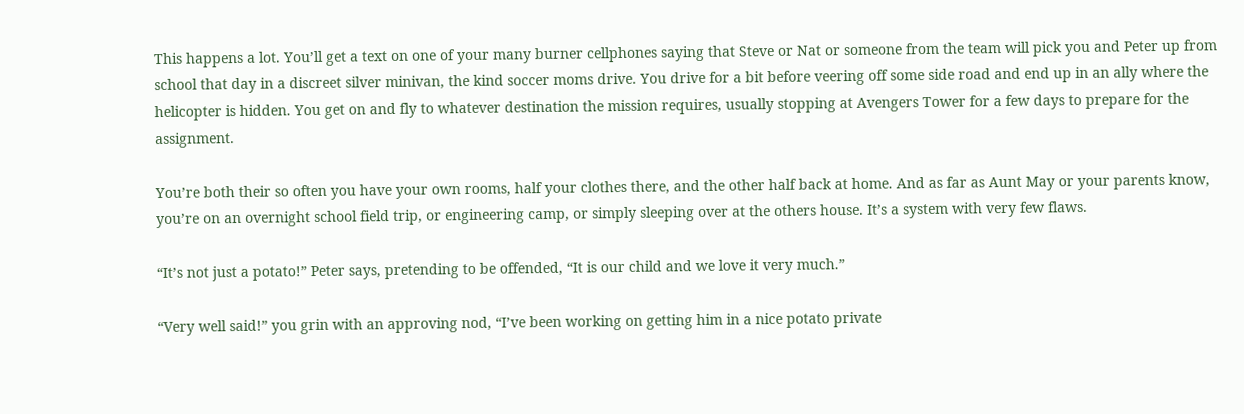This happens a lot. You’ll get a text on one of your many burner cellphones saying that Steve or Nat or someone from the team will pick you and Peter up from school that day in a discreet silver minivan, the kind soccer moms drive. You drive for a bit before veering off some side road and end up in an ally where the helicopter is hidden. You get on and fly to whatever destination the mission requires, usually stopping at Avengers Tower for a few days to prepare for the assignment.

You’re both their so often you have your own rooms, half your clothes there, and the other half back at home. And as far as Aunt May or your parents know, you’re on an overnight school field trip, or engineering camp, or simply sleeping over at the others house. It’s a system with very few flaws.

“It’s not just a potato!” Peter says, pretending to be offended, “It is our child and we love it very much.”

“Very well said!” you grin with an approving nod, “I’ve been working on getting him in a nice potato private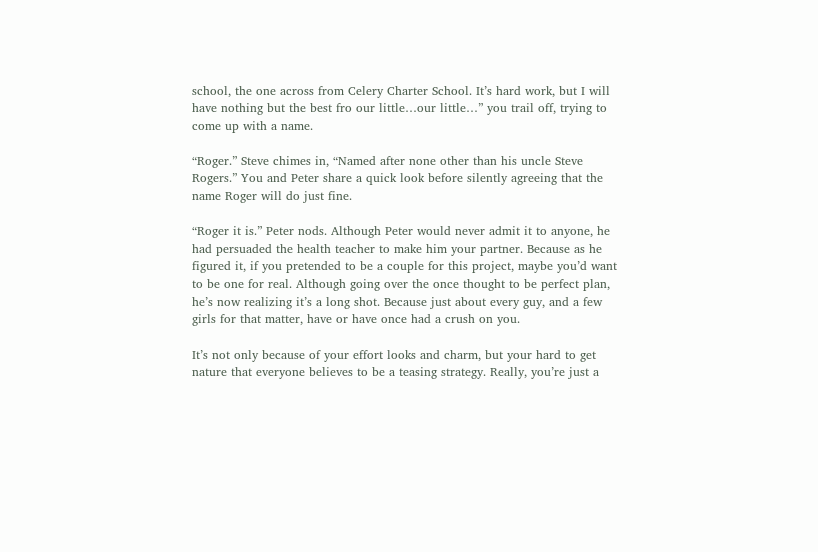school, the one across from Celery Charter School. It’s hard work, but I will have nothing but the best fro our little…our little…” you trail off, trying to come up with a name.

“Roger.” Steve chimes in, “Named after none other than his uncle Steve Rogers.” You and Peter share a quick look before silently agreeing that the name Roger will do just fine.

“Roger it is.” Peter nods. Although Peter would never admit it to anyone, he had persuaded the health teacher to make him your partner. Because as he figured it, if you pretended to be a couple for this project, maybe you’d want to be one for real. Although going over the once thought to be perfect plan, he’s now realizing it’s a long shot. Because just about every guy, and a few girls for that matter, have or have once had a crush on you.

It’s not only because of your effort looks and charm, but your hard to get nature that everyone believes to be a teasing strategy. Really, you’re just a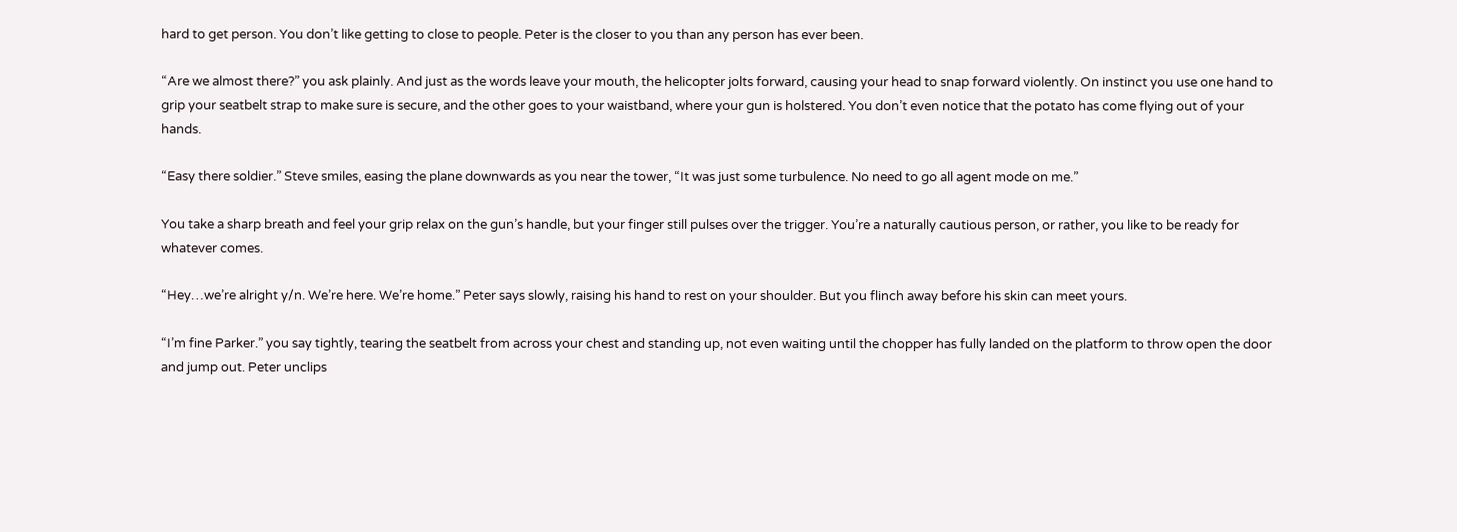hard to get person. You don’t like getting to close to people. Peter is the closer to you than any person has ever been.

“Are we almost there?” you ask plainly. And just as the words leave your mouth, the helicopter jolts forward, causing your head to snap forward violently. On instinct you use one hand to grip your seatbelt strap to make sure is secure, and the other goes to your waistband, where your gun is holstered. You don’t even notice that the potato has come flying out of your hands.

“Easy there soldier.” Steve smiles, easing the plane downwards as you near the tower, “It was just some turbulence. No need to go all agent mode on me.”

You take a sharp breath and feel your grip relax on the gun’s handle, but your finger still pulses over the trigger. You’re a naturally cautious person, or rather, you like to be ready for whatever comes.

“Hey…we’re alright y/n. We’re here. We’re home.” Peter says slowly, raising his hand to rest on your shoulder. But you flinch away before his skin can meet yours.

“I’m fine Parker.” you say tightly, tearing the seatbelt from across your chest and standing up, not even waiting until the chopper has fully landed on the platform to throw open the door and jump out. Peter unclips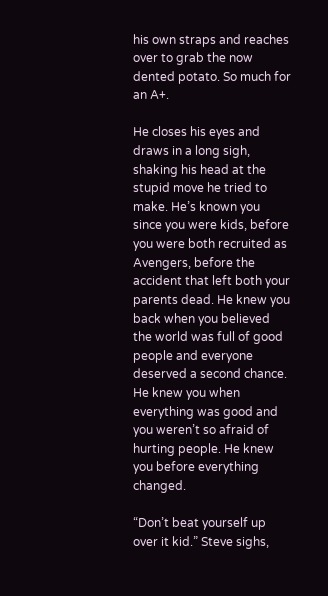his own straps and reaches over to grab the now dented potato. So much for an A+.

He closes his eyes and draws in a long sigh, shaking his head at the stupid move he tried to make. He’s known you since you were kids, before you were both recruited as Avengers, before the accident that left both your parents dead. He knew you back when you believed the world was full of good people and everyone deserved a second chance. He knew you when everything was good and you weren’t so afraid of hurting people. He knew you before everything changed.

“Don’t beat yourself up over it kid.” Steve sighs,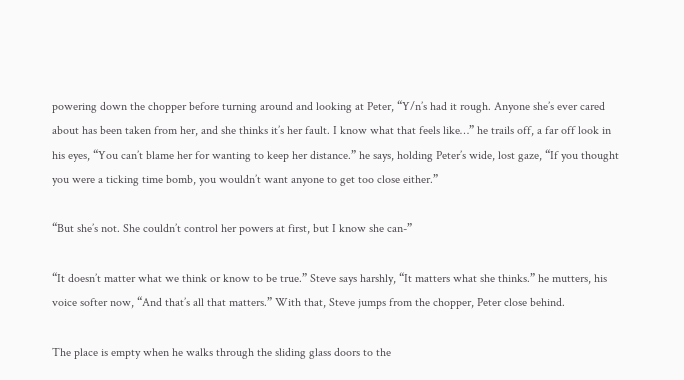powering down the chopper before turning around and looking at Peter, “Y/n’s had it rough. Anyone she’s ever cared about has been taken from her, and she thinks it’s her fault. I know what that feels like…” he trails off, a far off look in his eyes, “You can’t blame her for wanting to keep her distance.” he says, holding Peter’s wide, lost gaze, “If you thought you were a ticking time bomb, you wouldn’t want anyone to get too close either.”

“But she’s not. She couldn’t control her powers at first, but I know she can-”

“It doesn’t matter what we think or know to be true.” Steve says harshly, “It matters what she thinks.” he mutters, his voice softer now, “And that’s all that matters.” With that, Steve jumps from the chopper, Peter close behind.

The place is empty when he walks through the sliding glass doors to the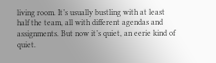living room. It’s usually bustling with at least half the team, all with different agendas and assignments. But now it’s quiet, an eerie kind of quiet.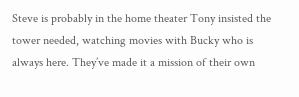Steve is probably in the home theater Tony insisted the tower needed, watching movies with Bucky who is always here. They’ve made it a mission of their own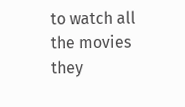to watch all the movies they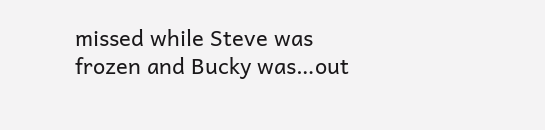missed while Steve was frozen and Bucky was…out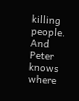killing people. And Peter knows where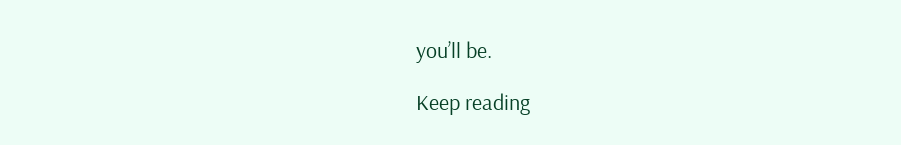you’ll be.

Keep reading